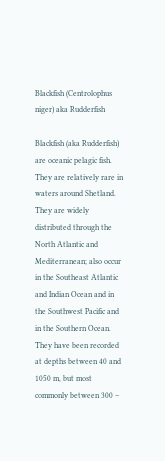Blackfish (Centrolophus niger) aka Rudderfish

Blackfish (aka Rudderfish) are oceanic pelagic fish.  They are relatively rare in waters around Shetland.  They are widely distributed through the North Atlantic and Mediterranean; also occur in the Southeast Atlantic and Indian Ocean and in the Southwest Pacific and in the Southern Ocean.  They have been recorded at depths between 40 and 1050 m, but most commonly between 300 –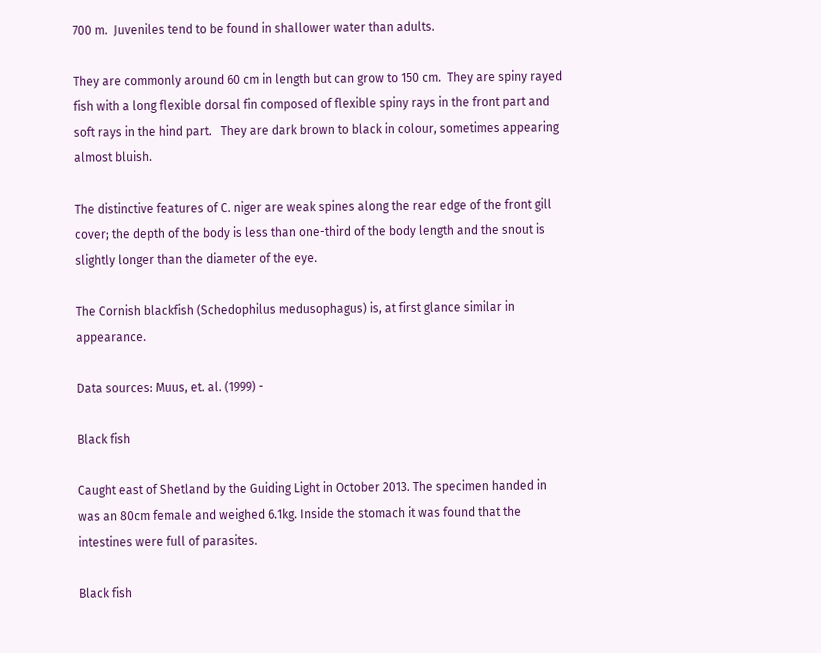700 m.  Juveniles tend to be found in shallower water than adults.

They are commonly around 60 cm in length but can grow to 150 cm.  They are spiny rayed fish with a long flexible dorsal fin composed of flexible spiny rays in the front part and soft rays in the hind part.   They are dark brown to black in colour, sometimes appearing almost bluish.

The distinctive features of C. niger are weak spines along the rear edge of the front gill cover; the depth of the body is less than one-third of the body length and the snout is slightly longer than the diameter of the eye.

The Cornish blackfish (Schedophilus medusophagus) is, at first glance similar in appearance.

Data sources: Muus, et. al. (1999) -

Black fish

Caught east of Shetland by the Guiding Light in October 2013. The specimen handed in was an 80cm female and weighed 6.1kg. Inside the stomach it was found that the intestines were full of parasites.

Black fish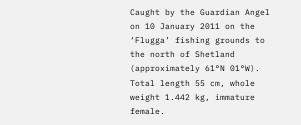Caught by the Guardian Angel on 10 January 2011 on the ‘Flugga’ fishing grounds to the north of Shetland (approximately 61°N 01°W). Total length 55 cm, whole weight 1.442 kg, immature female.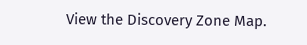View the Discovery Zone Map.